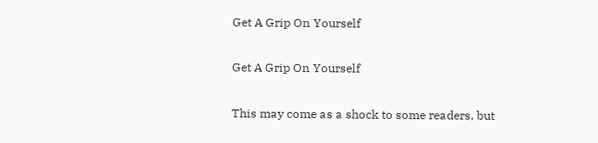Get A Grip On Yourself

Get A Grip On Yourself

This may come as a shock to some readers, but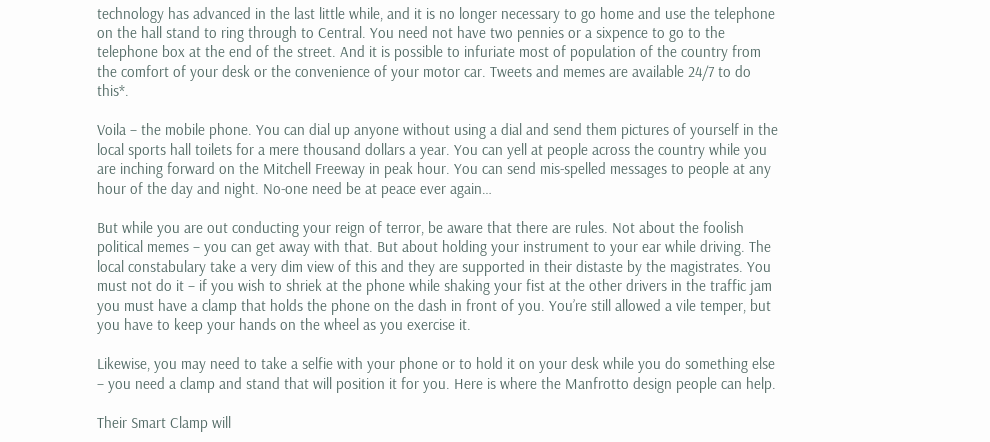technology has advanced in the last little while, and it is no longer necessary to go home and use the telephone on the hall stand to ring through to Central. You need not have two pennies or a sixpence to go to the telephone box at the end of the street. And it is possible to infuriate most of population of the country from the comfort of your desk or the convenience of your motor car. Tweets and memes are available 24/7 to do this*.

Voila – the mobile phone. You can dial up anyone without using a dial and send them pictures of yourself in the local sports hall toilets for a mere thousand dollars a year. You can yell at people across the country while you are inching forward on the Mitchell Freeway in peak hour. You can send mis-spelled messages to people at any hour of the day and night. No-one need be at peace ever again…

But while you are out conducting your reign of terror, be aware that there are rules. Not about the foolish political memes – you can get away with that. But about holding your instrument to your ear while driving. The local constabulary take a very dim view of this and they are supported in their distaste by the magistrates. You must not do it – if you wish to shriek at the phone while shaking your fist at the other drivers in the traffic jam you must have a clamp that holds the phone on the dash in front of you. You’re still allowed a vile temper, but you have to keep your hands on the wheel as you exercise it.

Likewise, you may need to take a selfie with your phone or to hold it on your desk while you do something else – you need a clamp and stand that will position it for you. Here is where the Manfrotto design people can help.

Their Smart Clamp will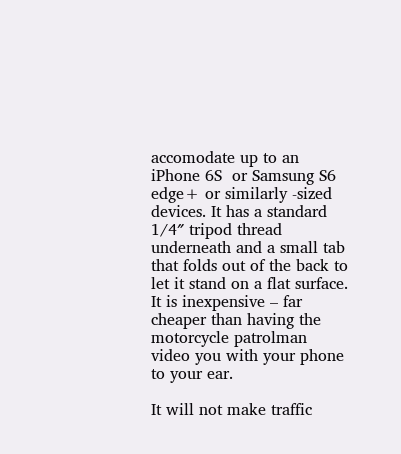accomodate up to an iPhone 6S  or Samsung S6 edge+ or similarly -sized devices. It has a standard 1/4″ tripod thread underneath and a small tab that folds out of the back to let it stand on a flat surface. It is inexpensive – far cheaper than having the motorcycle patrolman video you with your phone to your ear.

It will not make traffic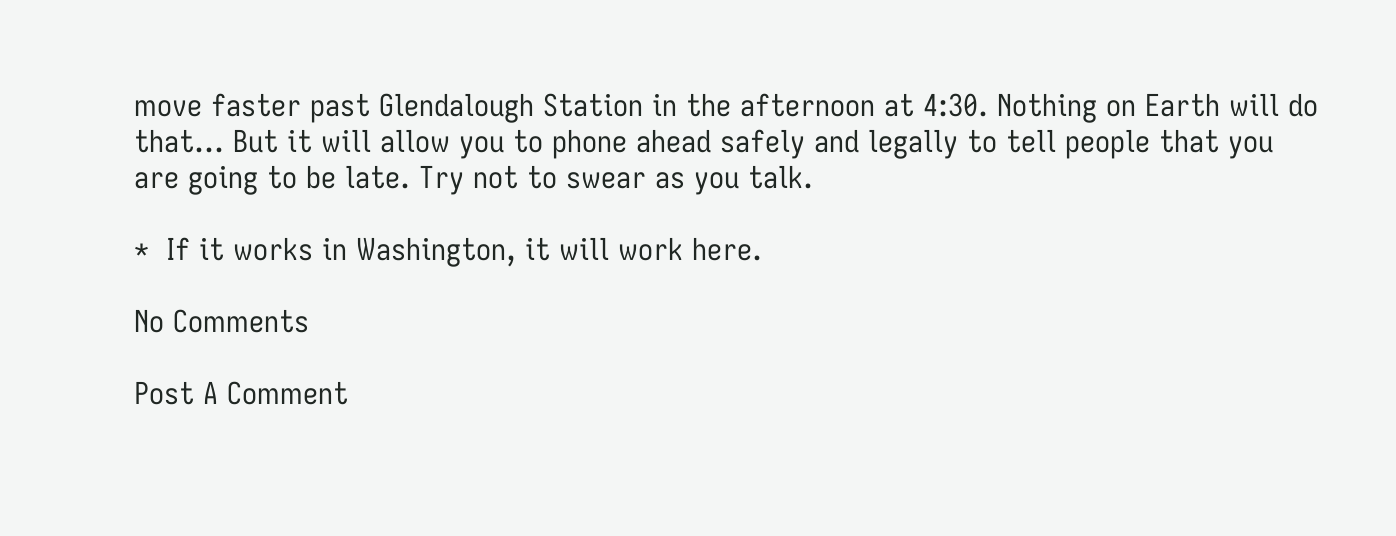move faster past Glendalough Station in the afternoon at 4:30. Nothing on Earth will do that… But it will allow you to phone ahead safely and legally to tell people that you are going to be late. Try not to swear as you talk.

*  If it works in Washington, it will work here.

No Comments

Post A Comment